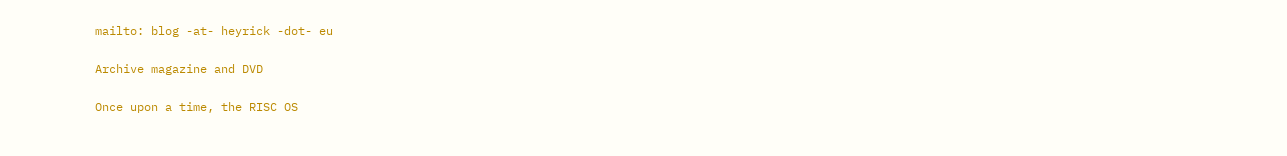mailto: blog -at- heyrick -dot- eu

Archive magazine and DVD

Once upon a time, the RISC OS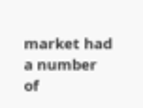market had a number of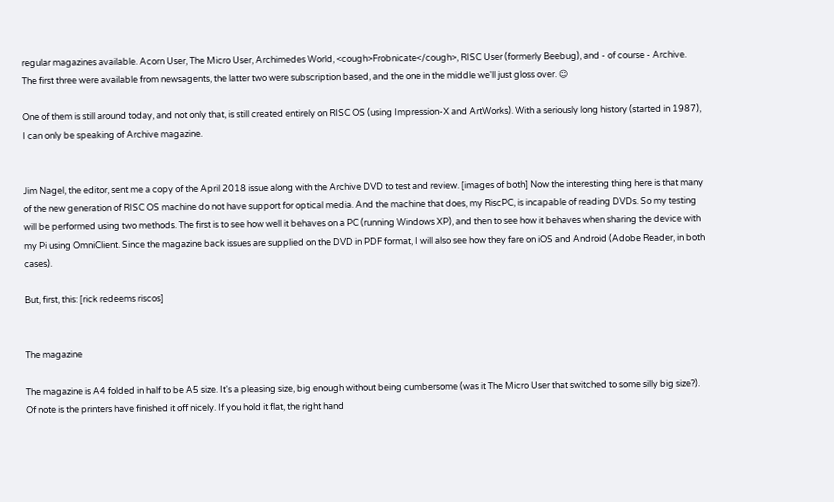regular magazines available. Acorn User, The Micro User, Archimedes World, <cough>Frobnicate</cough>, RISC User (formerly Beebug), and - of course - Archive.
The first three were available from newsagents, the latter two were subscription based, and the one in the middle we'll just gloss over. ☺

One of them is still around today, and not only that, is still created entirely on RISC OS (using Impression-X and ArtWorks). With a seriously long history (started in 1987), I can only be speaking of Archive magazine.


Jim Nagel, the editor, sent me a copy of the April 2018 issue along with the Archive DVD to test and review. [images of both] Now the interesting thing here is that many of the new generation of RISC OS machine do not have support for optical media. And the machine that does, my RiscPC, is incapable of reading DVDs. So my testing will be performed using two methods. The first is to see how well it behaves on a PC (running Windows XP), and then to see how it behaves when sharing the device with my Pi using OmniClient. Since the magazine back issues are supplied on the DVD in PDF format, I will also see how they fare on iOS and Android (Adobe Reader, in both cases).

But, first, this: [rick redeems riscos]


The magazine

The magazine is A4 folded in half to be A5 size. It's a pleasing size, big enough without being cumbersome (was it The Micro User that switched to some silly big size?). Of note is the printers have finished it off nicely. If you hold it flat, the right hand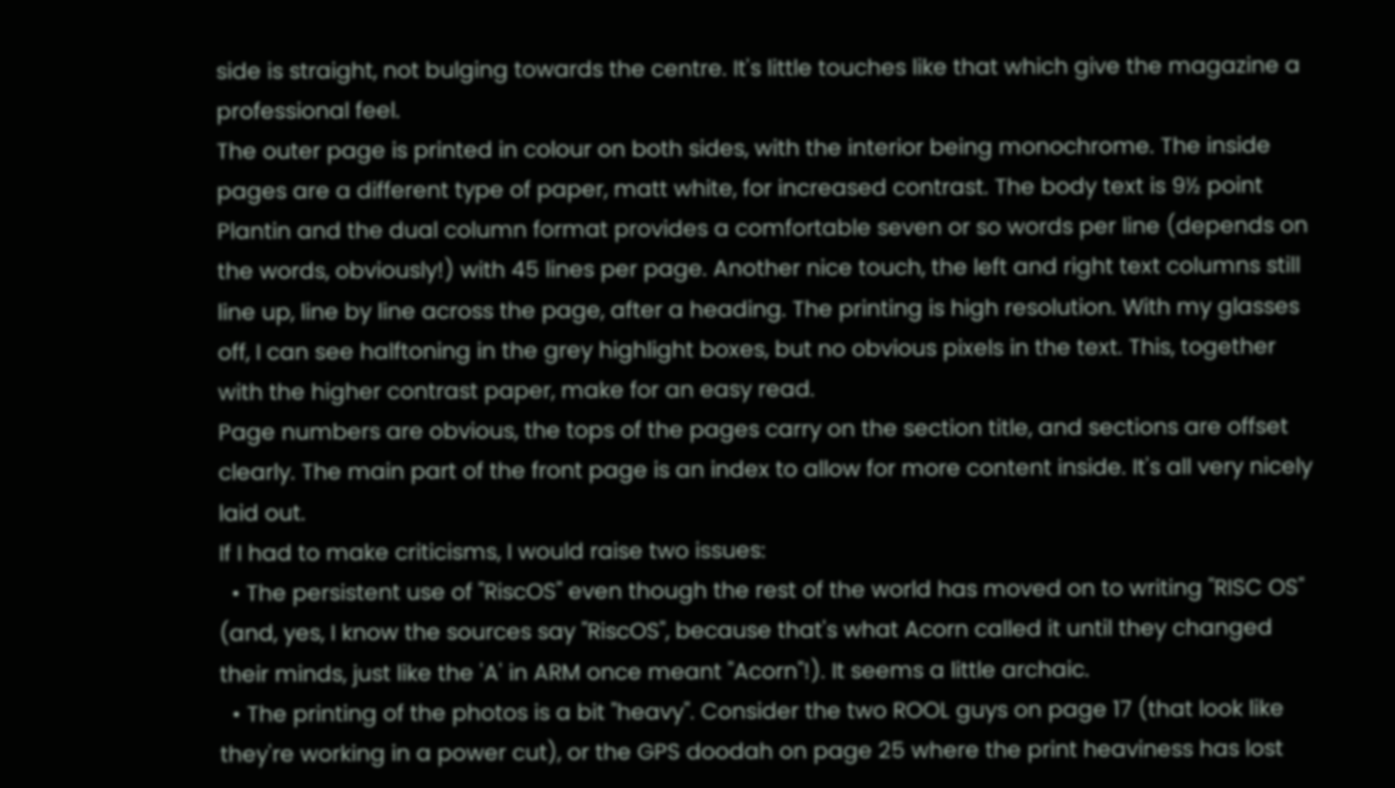side is straight, not bulging towards the centre. It's little touches like that which give the magazine a professional feel.
The outer page is printed in colour on both sides, with the interior being monochrome. The inside pages are a different type of paper, matt white, for increased contrast. The body text is 9½ point Plantin and the dual column format provides a comfortable seven or so words per line (depends on the words, obviously!) with 45 lines per page. Another nice touch, the left and right text columns still line up, line by line across the page, after a heading. The printing is high resolution. With my glasses off, I can see halftoning in the grey highlight boxes, but no obvious pixels in the text. This, together with the higher contrast paper, make for an easy read.
Page numbers are obvious, the tops of the pages carry on the section title, and sections are offset clearly. The main part of the front page is an index to allow for more content inside. It's all very nicely laid out.
If I had to make criticisms, I would raise two issues:
  • The persistent use of "RiscOS" even though the rest of the world has moved on to writing "RISC OS" (and, yes, I know the sources say "RiscOS", because that's what Acorn called it until they changed their minds, just like the 'A' in ARM once meant "Acorn"!). It seems a little archaic.
  • The printing of the photos is a bit "heavy". Consider the two ROOL guys on page 17 (that look like they're working in a power cut), or the GPS doodah on page 25 where the print heaviness has lost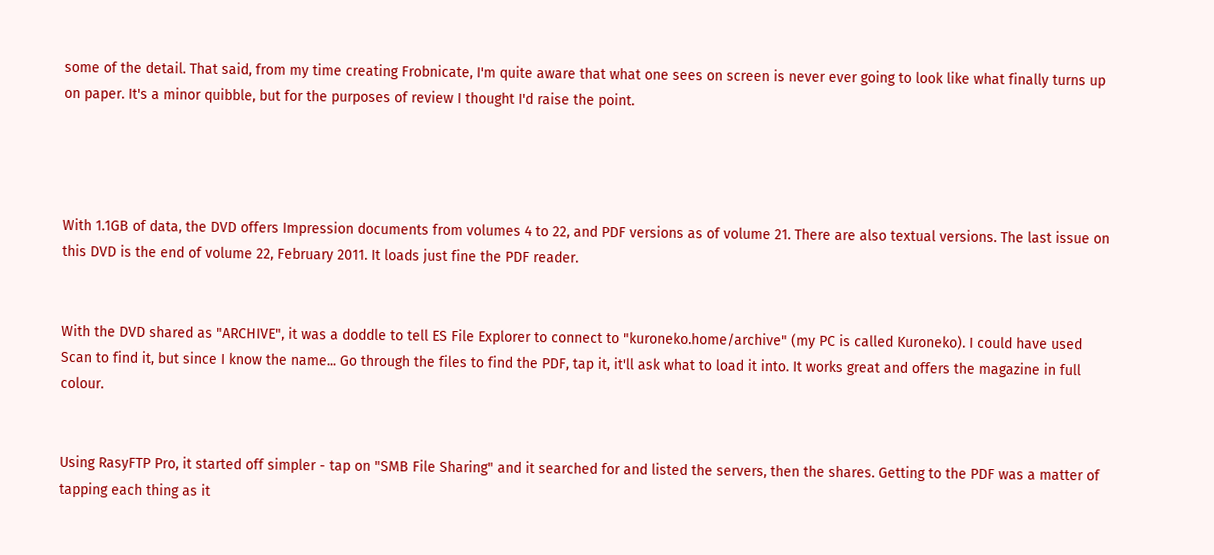some of the detail. That said, from my time creating Frobnicate, I'm quite aware that what one sees on screen is never ever going to look like what finally turns up on paper. It's a minor quibble, but for the purposes of review I thought I'd raise the point.




With 1.1GB of data, the DVD offers Impression documents from volumes 4 to 22, and PDF versions as of volume 21. There are also textual versions. The last issue on this DVD is the end of volume 22, February 2011. It loads just fine the PDF reader.


With the DVD shared as "ARCHIVE", it was a doddle to tell ES File Explorer to connect to "kuroneko.home/archive" (my PC is called Kuroneko). I could have used Scan to find it, but since I know the name... Go through the files to find the PDF, tap it, it'll ask what to load it into. It works great and offers the magazine in full colour.


Using RasyFTP Pro, it started off simpler - tap on "SMB File Sharing" and it searched for and listed the servers, then the shares. Getting to the PDF was a matter of tapping each thing as it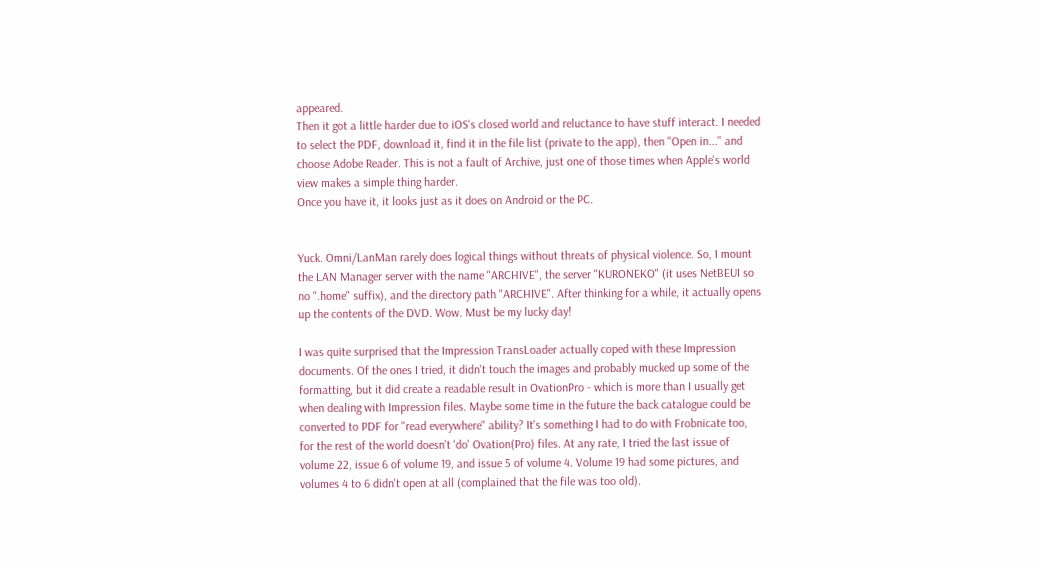appeared.
Then it got a little harder due to iOS's closed world and reluctance to have stuff interact. I needed to select the PDF, download it, find it in the file list (private to the app), then "Open in..." and choose Adobe Reader. This is not a fault of Archive, just one of those times when Apple's world view makes a simple thing harder.
Once you have it, it looks just as it does on Android or the PC.


Yuck. Omni/LanMan rarely does logical things without threats of physical violence. So, I mount the LAN Manager server with the name "ARCHIVE", the server "KURONEKO" (it uses NetBEUI so no ".home" suffix), and the directory path "ARCHIVE". After thinking for a while, it actually opens up the contents of the DVD. Wow. Must be my lucky day!

I was quite surprised that the Impression TransLoader actually coped with these Impression documents. Of the ones I tried, it didn't touch the images and probably mucked up some of the formatting, but it did create a readable result in OvationPro - which is more than I usually get when dealing with Impression files. Maybe some time in the future the back catalogue could be converted to PDF for "read everywhere" ability? It's something I had to do with Frobnicate too, for the rest of the world doesn't 'do' Ovation(Pro) files. At any rate, I tried the last issue of volume 22, issue 6 of volume 19, and issue 5 of volume 4. Volume 19 had some pictures, and volumes 4 to 6 didn't open at all (complained that the file was too old).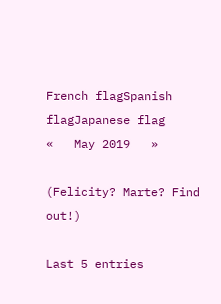French flagSpanish flagJapanese flag
«   May 2019   »

(Felicity? Marte? Find out!)

Last 5 entries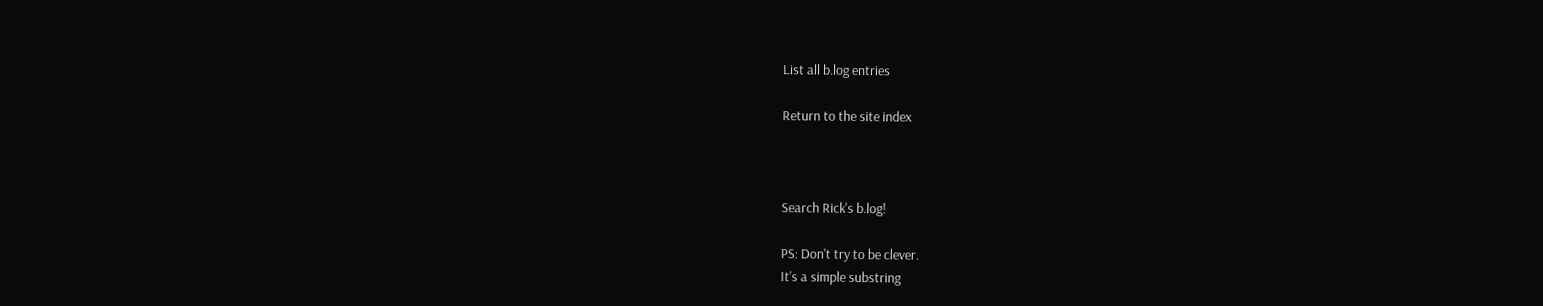List all b.log entries

Return to the site index



Search Rick's b.log!

PS: Don't try to be clever.
It's a simple substring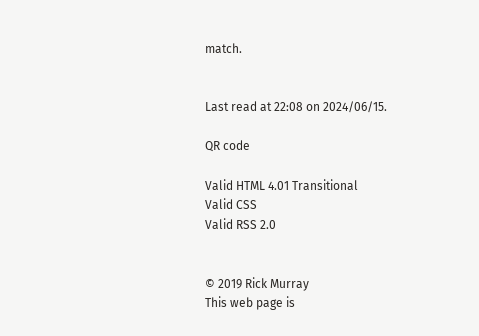match.


Last read at 22:08 on 2024/06/15.

QR code

Valid HTML 4.01 Transitional
Valid CSS
Valid RSS 2.0


© 2019 Rick Murray
This web page is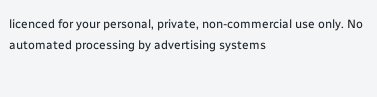licenced for your personal, private, non-commercial use only. No automated processing by advertising systems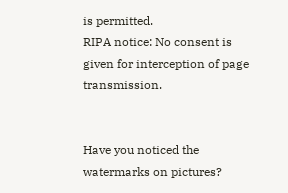is permitted.
RIPA notice: No consent is given for interception of page transmission.


Have you noticed the watermarks on pictures?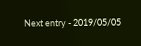Next entry - 2019/05/05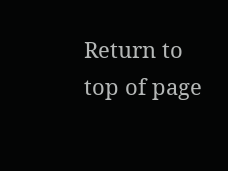Return to top of page